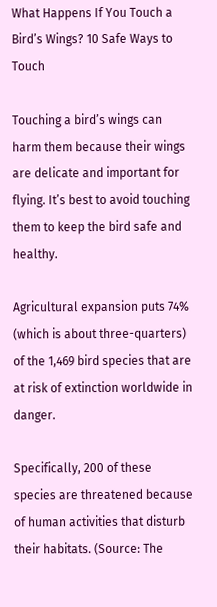What Happens If You Touch a Bird’s Wings? 10 Safe Ways to Touch

Touching a bird’s wings can harm them because their wings are delicate and important for flying. It’s best to avoid touching them to keep the bird safe and healthy.

Agricultural expansion puts 74% (which is about three-quarters) of the 1,469 bird species that are at risk of extinction worldwide in danger.

Specifically, 200 of these species are threatened because of human activities that disturb their habitats. (Source: The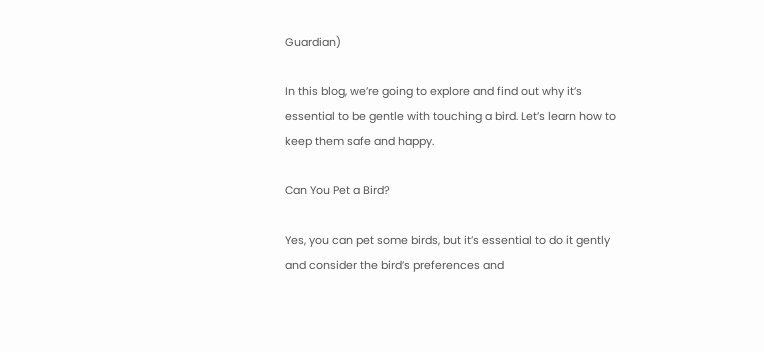Guardian)

In this blog, we’re going to explore and find out why it’s essential to be gentle with touching a bird. Let’s learn how to keep them safe and happy.

Can You Pet a Bird?

Yes, you can pet some birds, but it’s essential to do it gently and consider the bird’s preferences and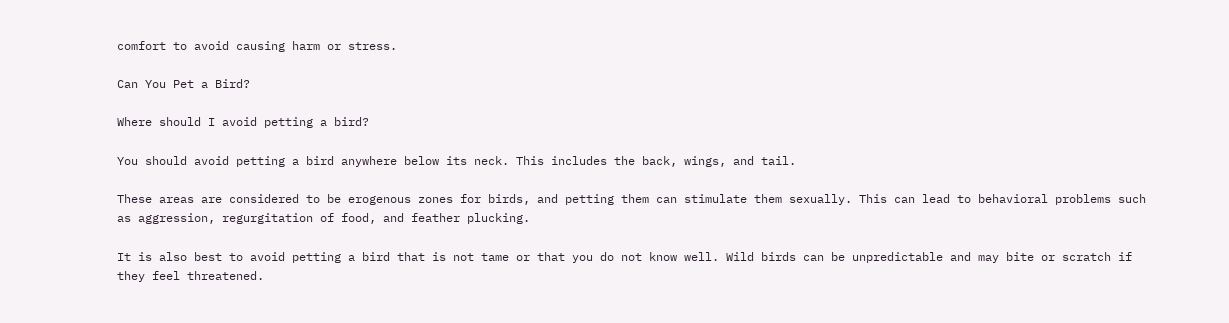comfort to avoid causing harm or stress.

Can You Pet a Bird?

Where should I avoid petting a bird?

You should avoid petting a bird anywhere below its neck. This includes the back, wings, and tail.

These areas are considered to be erogenous zones for birds, and petting them can stimulate them sexually. This can lead to behavioral problems such as aggression, regurgitation of food, and feather plucking.

It is also best to avoid petting a bird that is not tame or that you do not know well. Wild birds can be unpredictable and may bite or scratch if they feel threatened.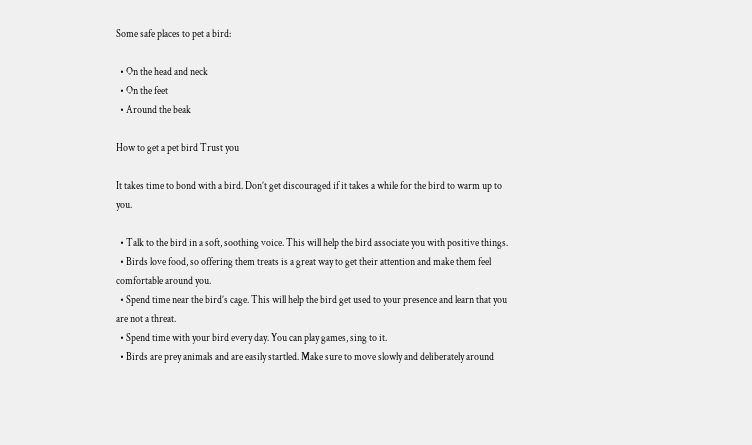Some safe places to pet a bird:

  • On the head and neck
  • On the feet
  • Around the beak

How to get a pet bird Trust you

It takes time to bond with a bird. Don’t get discouraged if it takes a while for the bird to warm up to you.

  • Talk to the bird in a soft, soothing voice. This will help the bird associate you with positive things.
  • Birds love food, so offering them treats is a great way to get their attention and make them feel comfortable around you.
  • Spend time near the bird’s cage. This will help the bird get used to your presence and learn that you are not a threat.
  • Spend time with your bird every day. You can play games, sing to it.
  • Birds are prey animals and are easily startled. Make sure to move slowly and deliberately around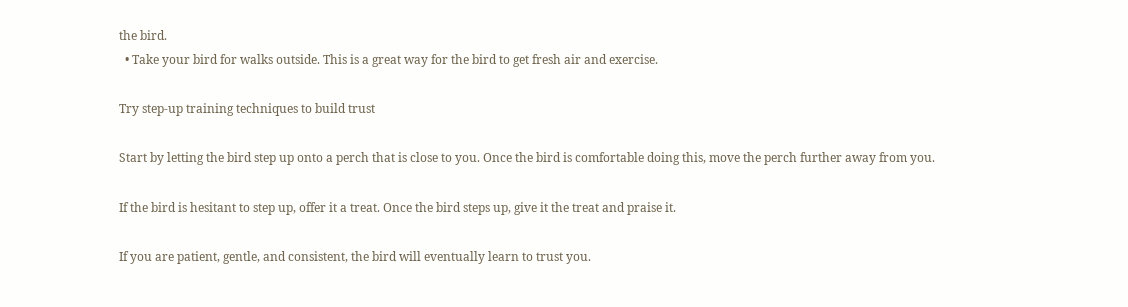the bird.
  • Take your bird for walks outside. This is a great way for the bird to get fresh air and exercise.

Try step-up training techniques to build trust

Start by letting the bird step up onto a perch that is close to you. Once the bird is comfortable doing this, move the perch further away from you.

If the bird is hesitant to step up, offer it a treat. Once the bird steps up, give it the treat and praise it.

If you are patient, gentle, and consistent, the bird will eventually learn to trust you.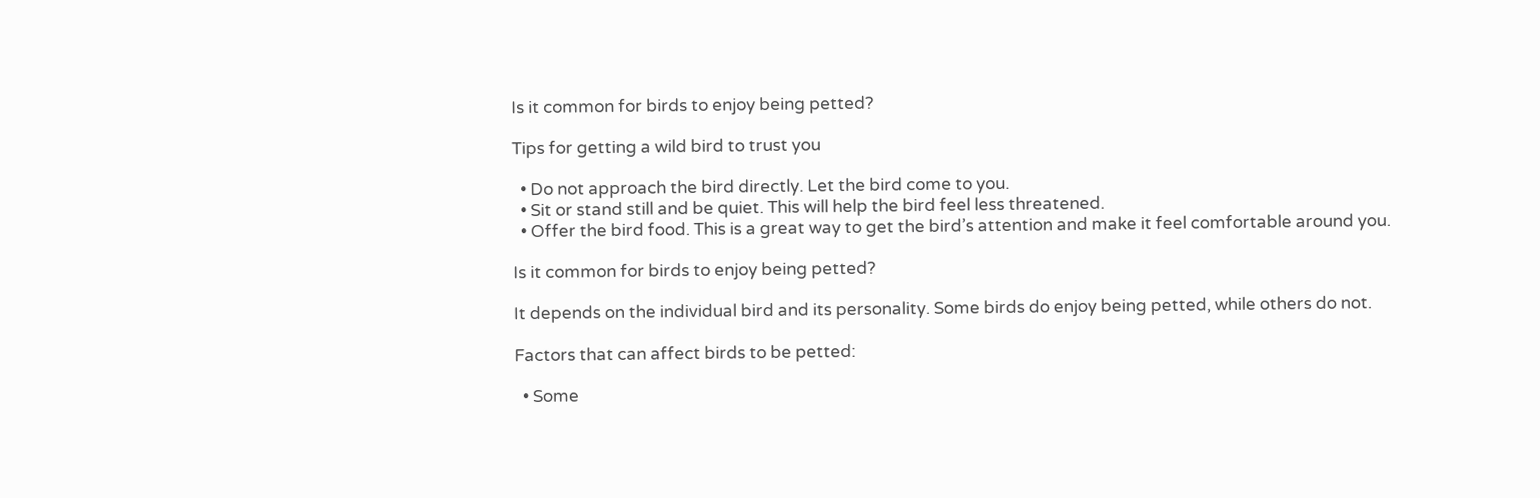Is it common for birds to enjoy being petted?

Tips for getting a wild bird to trust you

  • Do not approach the bird directly. Let the bird come to you.
  • Sit or stand still and be quiet. This will help the bird feel less threatened.
  • Offer the bird food. This is a great way to get the bird’s attention and make it feel comfortable around you.

Is it common for birds to enjoy being petted?

It depends on the individual bird and its personality. Some birds do enjoy being petted, while others do not.

Factors that can affect birds to be petted:

  • Some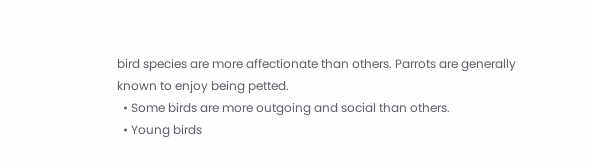bird species are more affectionate than others. Parrots are generally known to enjoy being petted.
  • Some birds are more outgoing and social than others.
  • Young birds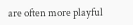are often more playful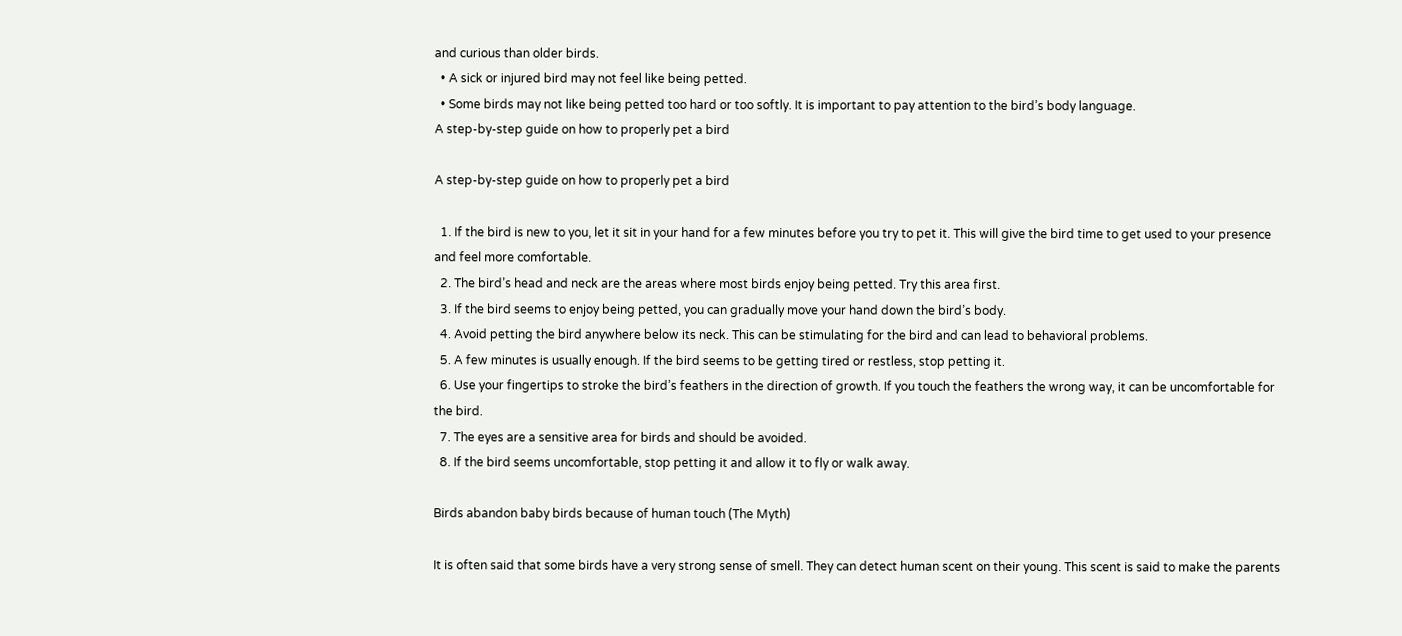and curious than older birds.
  • A sick or injured bird may not feel like being petted.
  • Some birds may not like being petted too hard or too softly. It is important to pay attention to the bird’s body language.
A step-by-step guide on how to properly pet a bird

A step-by-step guide on how to properly pet a bird

  1. If the bird is new to you, let it sit in your hand for a few minutes before you try to pet it. This will give the bird time to get used to your presence and feel more comfortable.
  2. The bird’s head and neck are the areas where most birds enjoy being petted. Try this area first.
  3. If the bird seems to enjoy being petted, you can gradually move your hand down the bird’s body.
  4. Avoid petting the bird anywhere below its neck. This can be stimulating for the bird and can lead to behavioral problems.
  5. A few minutes is usually enough. If the bird seems to be getting tired or restless, stop petting it.
  6. Use your fingertips to stroke the bird’s feathers in the direction of growth. If you touch the feathers the wrong way, it can be uncomfortable for the bird.
  7. The eyes are a sensitive area for birds and should be avoided.
  8. If the bird seems uncomfortable, stop petting it and allow it to fly or walk away.

Birds abandon baby birds because of human touch (The Myth)

It is often said that some birds have a very strong sense of smell. They can detect human scent on their young. This scent is said to make the parents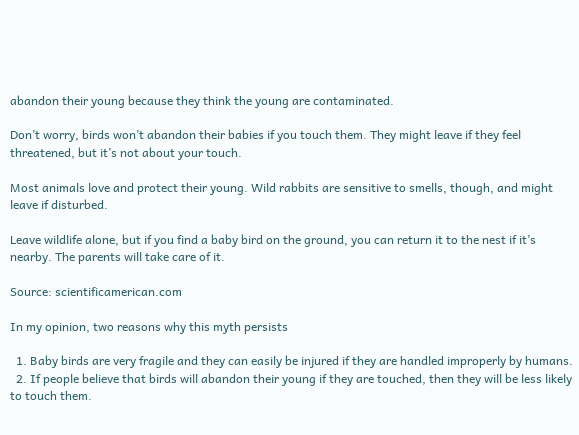abandon their young because they think the young are contaminated.

Don’t worry, birds won’t abandon their babies if you touch them. They might leave if they feel threatened, but it’s not about your touch.

Most animals love and protect their young. Wild rabbits are sensitive to smells, though, and might leave if disturbed.

Leave wildlife alone, but if you find a baby bird on the ground, you can return it to the nest if it’s nearby. The parents will take care of it.

Source: scientificamerican.com

In my opinion, two reasons why this myth persists

  1. Baby birds are very fragile and they can easily be injured if they are handled improperly by humans.
  2. If people believe that birds will abandon their young if they are touched, then they will be less likely to touch them.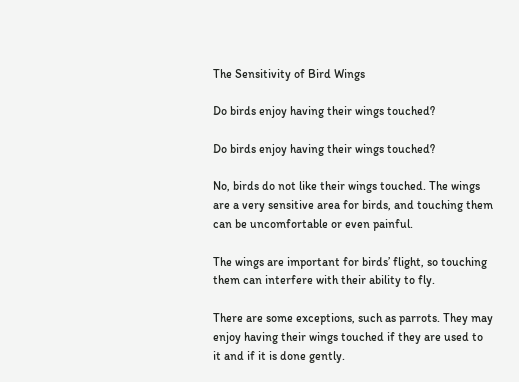The Sensitivity of Bird Wings

Do birds enjoy having their wings touched?

Do birds enjoy having their wings touched?

No, birds do not like their wings touched. The wings are a very sensitive area for birds, and touching them can be uncomfortable or even painful.

The wings are important for birds’ flight, so touching them can interfere with their ability to fly.

There are some exceptions, such as parrots. They may enjoy having their wings touched if they are used to it and if it is done gently.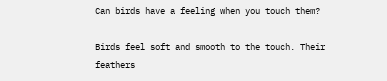Can birds have a feeling when you touch them?

Birds feel soft and smooth to the touch. Their feathers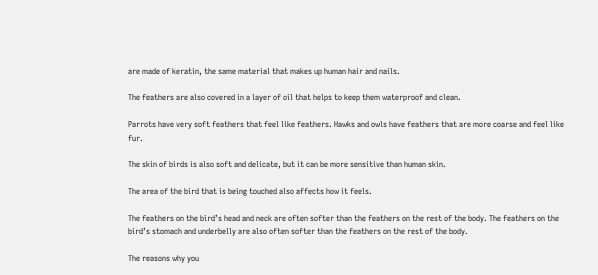are made of keratin, the same material that makes up human hair and nails.

The feathers are also covered in a layer of oil that helps to keep them waterproof and clean.

Parrots have very soft feathers that feel like feathers. Hawks and owls have feathers that are more coarse and feel like fur.

The skin of birds is also soft and delicate, but it can be more sensitive than human skin.

The area of the bird that is being touched also affects how it feels.

The feathers on the bird’s head and neck are often softer than the feathers on the rest of the body. The feathers on the bird’s stomach and underbelly are also often softer than the feathers on the rest of the body.

The reasons why you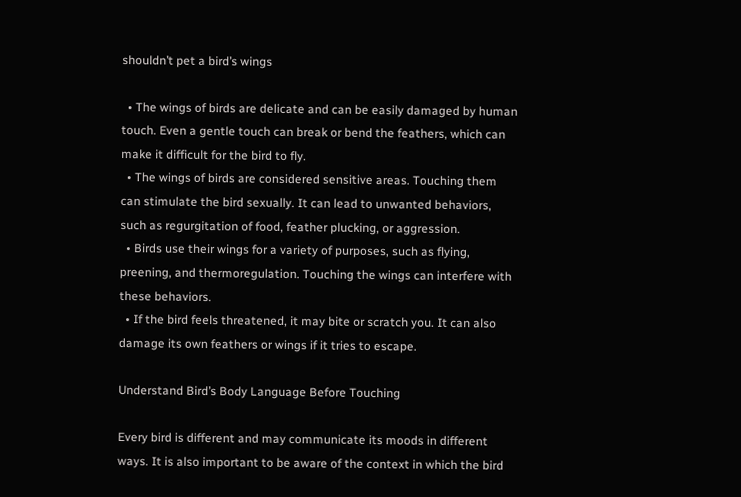shouldn’t pet a bird’s wings

  • The wings of birds are delicate and can be easily damaged by human touch. Even a gentle touch can break or bend the feathers, which can make it difficult for the bird to fly.
  • The wings of birds are considered sensitive areas. Touching them can stimulate the bird sexually. It can lead to unwanted behaviors, such as regurgitation of food, feather plucking, or aggression.
  • Birds use their wings for a variety of purposes, such as flying, preening, and thermoregulation. Touching the wings can interfere with these behaviors.
  • If the bird feels threatened, it may bite or scratch you. It can also damage its own feathers or wings if it tries to escape.

Understand Bird’s Body Language Before Touching

Every bird is different and may communicate its moods in different ways. It is also important to be aware of the context in which the bird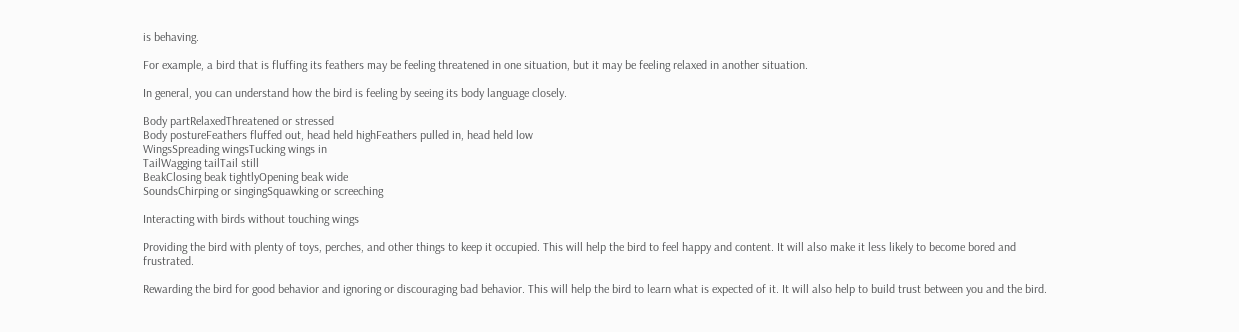is behaving.

For example, a bird that is fluffing its feathers may be feeling threatened in one situation, but it may be feeling relaxed in another situation.

In general, you can understand how the bird is feeling by seeing its body language closely.

Body partRelaxedThreatened or stressed
Body postureFeathers fluffed out, head held highFeathers pulled in, head held low
WingsSpreading wingsTucking wings in
TailWagging tailTail still
BeakClosing beak tightlyOpening beak wide
SoundsChirping or singingSquawking or screeching

Interacting with birds without touching wings

Providing the bird with plenty of toys, perches, and other things to keep it occupied. This will help the bird to feel happy and content. It will also make it less likely to become bored and frustrated.

Rewarding the bird for good behavior and ignoring or discouraging bad behavior. This will help the bird to learn what is expected of it. It will also help to build trust between you and the bird.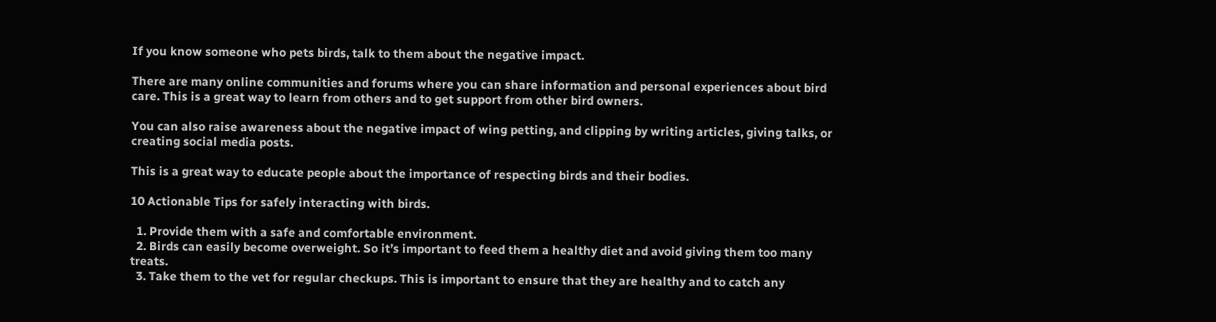If you know someone who pets birds, talk to them about the negative impact.

There are many online communities and forums where you can share information and personal experiences about bird care. This is a great way to learn from others and to get support from other bird owners.

You can also raise awareness about the negative impact of wing petting, and clipping by writing articles, giving talks, or creating social media posts.

This is a great way to educate people about the importance of respecting birds and their bodies.

10 Actionable Tips for safely interacting with birds.

  1. Provide them with a safe and comfortable environment.
  2. Birds can easily become overweight. So it’s important to feed them a healthy diet and avoid giving them too many treats.
  3. Take them to the vet for regular checkups. This is important to ensure that they are healthy and to catch any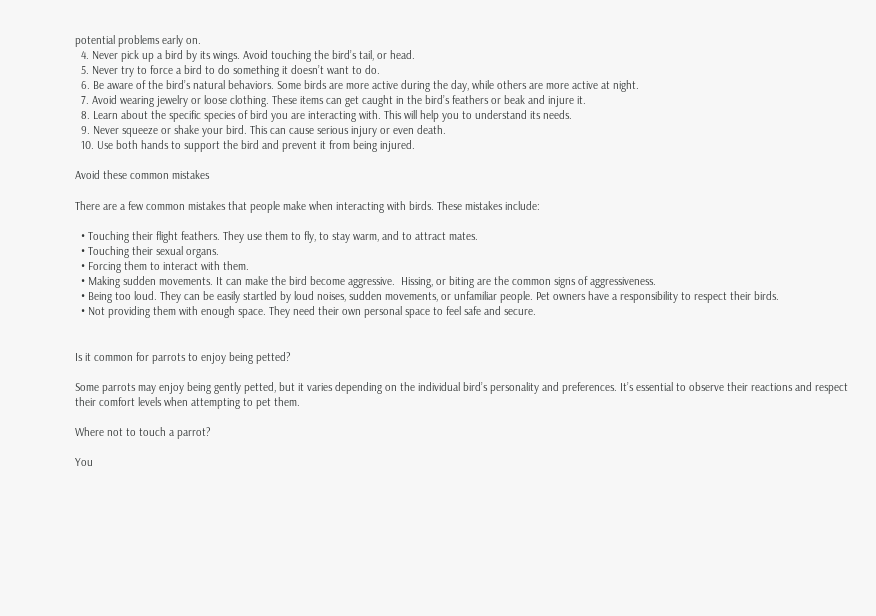potential problems early on.
  4. Never pick up a bird by its wings. Avoid touching the bird’s tail, or head.
  5. Never try to force a bird to do something it doesn’t want to do.
  6. Be aware of the bird’s natural behaviors. Some birds are more active during the day, while others are more active at night.
  7. Avoid wearing jewelry or loose clothing. These items can get caught in the bird’s feathers or beak and injure it.
  8. Learn about the specific species of bird you are interacting with. This will help you to understand its needs.
  9. Never squeeze or shake your bird. This can cause serious injury or even death.
  10. Use both hands to support the bird and prevent it from being injured.

Avoid these common mistakes

There are a few common mistakes that people make when interacting with birds. These mistakes include:

  • Touching their flight feathers. They use them to fly, to stay warm, and to attract mates.
  • Touching their sexual organs.
  • Forcing them to interact with them.
  • Making sudden movements. It can make the bird become aggressive.  Hissing, or biting are the common signs of aggressiveness.
  • Being too loud. They can be easily startled by loud noises, sudden movements, or unfamiliar people. Pet owners have a responsibility to respect their birds.
  • Not providing them with enough space. They need their own personal space to feel safe and secure.


Is it common for parrots to enjoy being petted?

Some parrots may enjoy being gently petted, but it varies depending on the individual bird’s personality and preferences. It’s essential to observe their reactions and respect their comfort levels when attempting to pet them.

Where not to touch a parrot?

You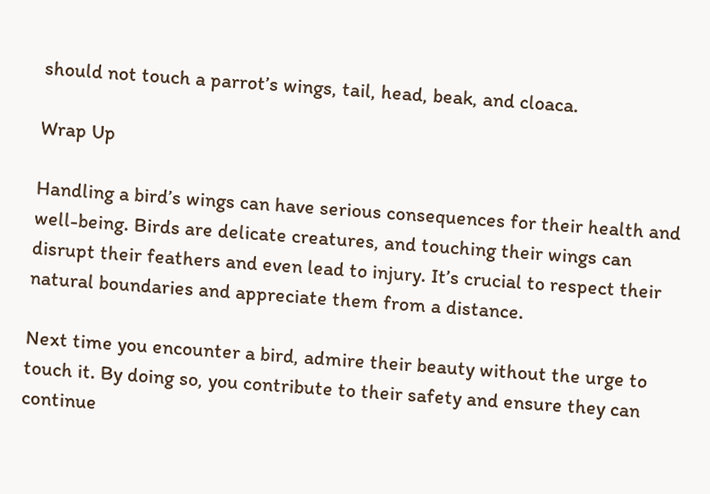should not touch a parrot’s wings, tail, head, beak, and cloaca.

Wrap Up

Handling a bird’s wings can have serious consequences for their health and well-being. Birds are delicate creatures, and touching their wings can disrupt their feathers and even lead to injury. It’s crucial to respect their natural boundaries and appreciate them from a distance.

Next time you encounter a bird, admire their beauty without the urge to touch it. By doing so, you contribute to their safety and ensure they can continue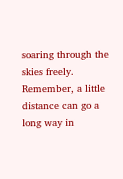soaring through the skies freely. Remember, a little distance can go a long way in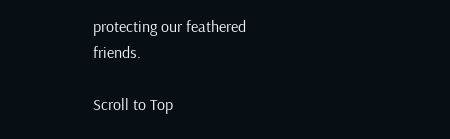protecting our feathered friends.

Scroll to Top